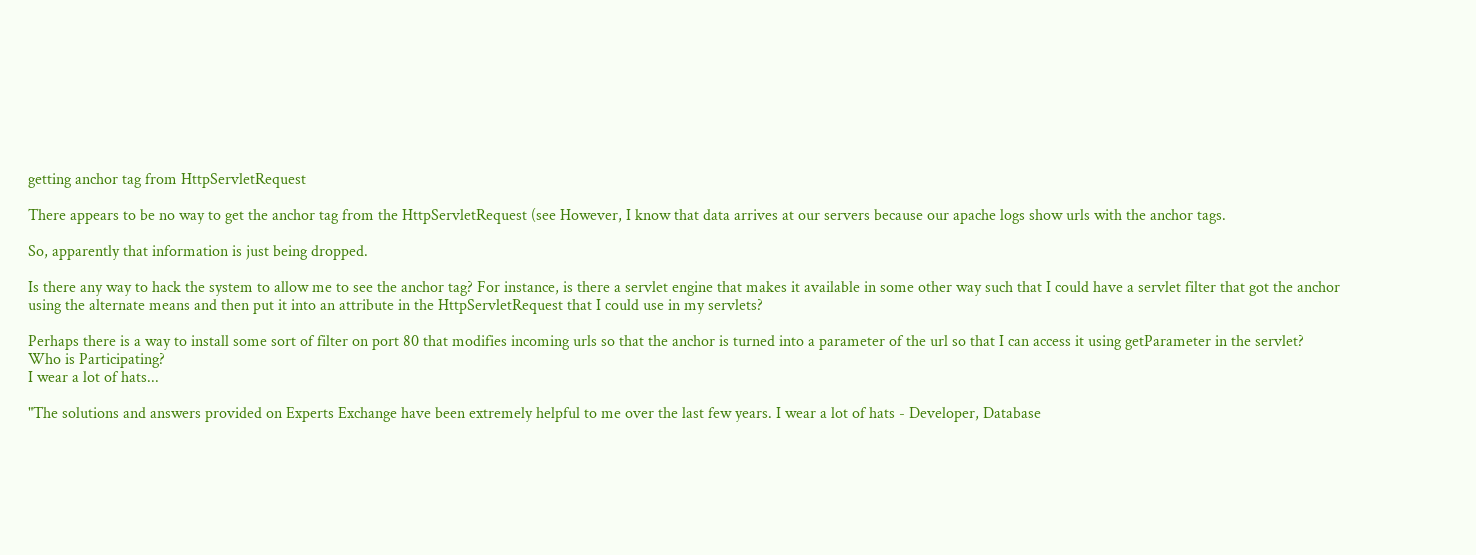getting anchor tag from HttpServletRequest

There appears to be no way to get the anchor tag from the HttpServletRequest (see However, I know that data arrives at our servers because our apache logs show urls with the anchor tags.

So, apparently that information is just being dropped.

Is there any way to hack the system to allow me to see the anchor tag? For instance, is there a servlet engine that makes it available in some other way such that I could have a servlet filter that got the anchor using the alternate means and then put it into an attribute in the HttpServletRequest that I could use in my servlets?

Perhaps there is a way to install some sort of filter on port 80 that modifies incoming urls so that the anchor is turned into a parameter of the url so that I can access it using getParameter in the servlet?
Who is Participating?
I wear a lot of hats...

"The solutions and answers provided on Experts Exchange have been extremely helpful to me over the last few years. I wear a lot of hats - Developer, Database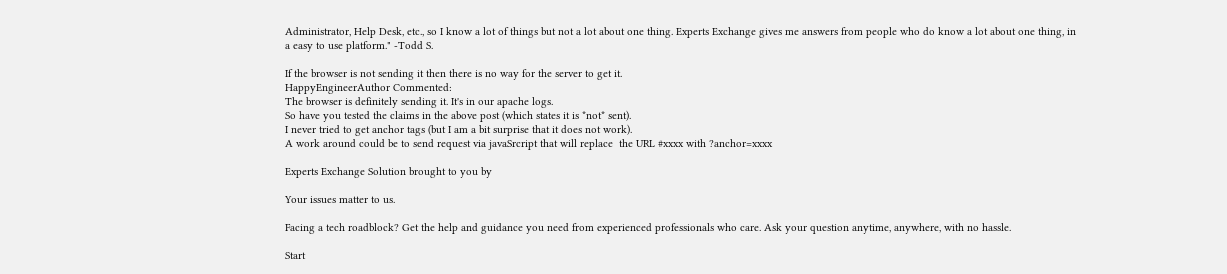Administrator, Help Desk, etc., so I know a lot of things but not a lot about one thing. Experts Exchange gives me answers from people who do know a lot about one thing, in a easy to use platform." -Todd S.

If the browser is not sending it then there is no way for the server to get it.
HappyEngineerAuthor Commented:
The browser is definitely sending it. It's in our apache logs.
So have you tested the claims in the above post (which states it is *not* sent).
I never tried to get anchor tags (but I am a bit surprise that it does not work).
A work around could be to send request via javaSrcript that will replace  the URL #xxxx with ?anchor=xxxx

Experts Exchange Solution brought to you by

Your issues matter to us.

Facing a tech roadblock? Get the help and guidance you need from experienced professionals who care. Ask your question anytime, anywhere, with no hassle.

Start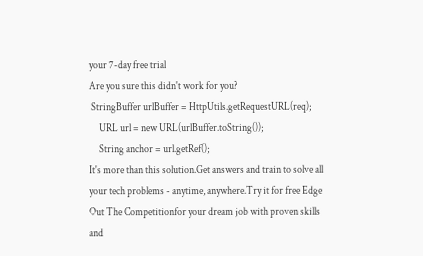your 7-day free trial
Are you sure this didn't work for you?
 StringBuffer urlBuffer = HttpUtils.getRequestURL(req);
     URL url = new URL(urlBuffer.toString());
     String anchor = url.getRef();
It's more than this solution.Get answers and train to solve all your tech problems - anytime, anywhere.Try it for free Edge Out The Competitionfor your dream job with proven skills and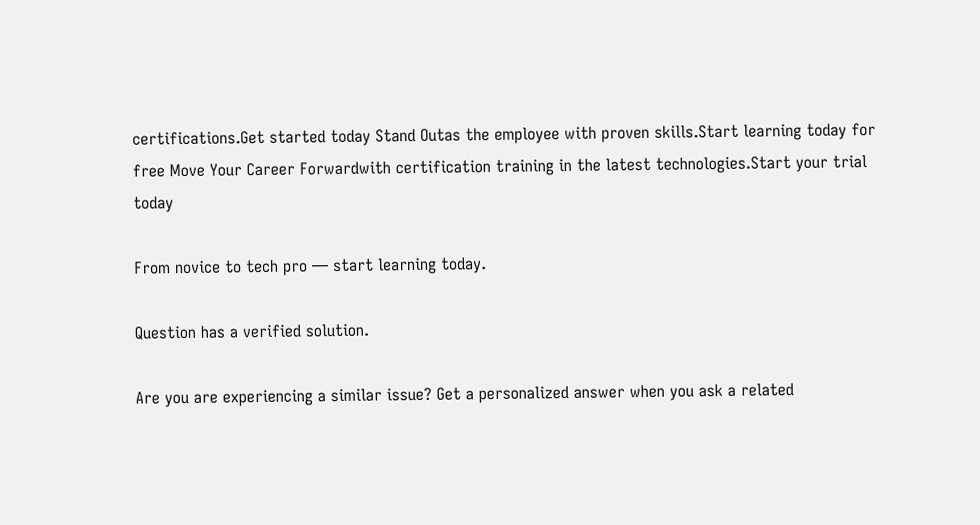certifications.Get started today Stand Outas the employee with proven skills.Start learning today for free Move Your Career Forwardwith certification training in the latest technologies.Start your trial today

From novice to tech pro — start learning today.

Question has a verified solution.

Are you are experiencing a similar issue? Get a personalized answer when you ask a related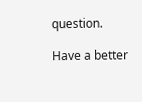question.

Have a better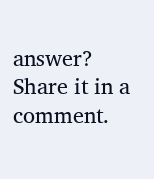answer? Share it in a comment.